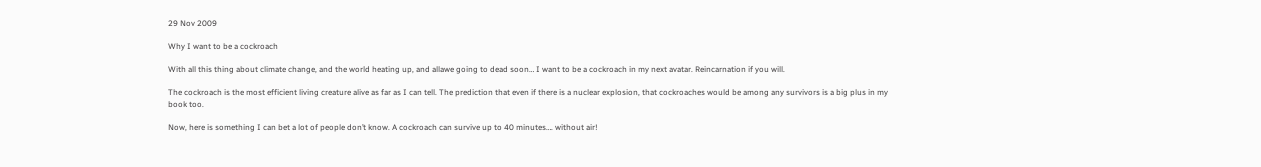29 Nov 2009

Why I want to be a cockroach

With all this thing about climate change, and the world heating up, and allawe going to dead soon… I want to be a cockroach in my next avatar. Reincarnation if you will.

The cockroach is the most efficient living creature alive as far as I can tell. The prediction that even if there is a nuclear explosion, that cockroaches would be among any survivors is a big plus in my book too.

Now, here is something I can bet a lot of people don’t know. A cockroach can survive up to 40 minutes…. without air!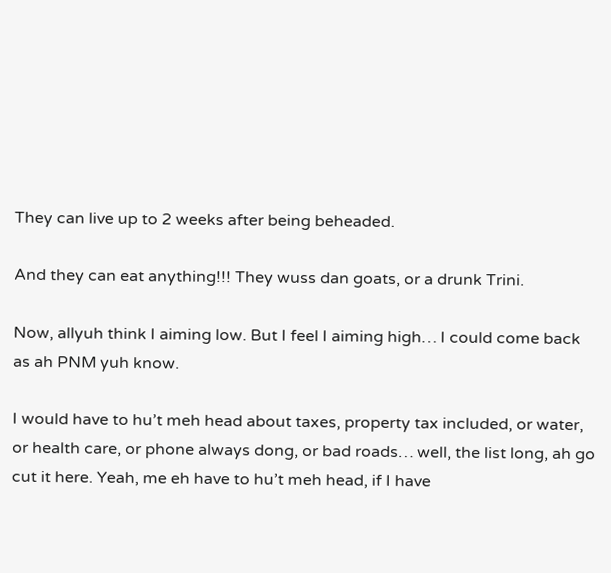They can live up to 2 weeks after being beheaded.

And they can eat anything!!! They wuss dan goats, or a drunk Trini.

Now, allyuh think I aiming low. But I feel I aiming high… I could come back as ah PNM yuh know.

I would have to hu’t meh head about taxes, property tax included, or water, or health care, or phone always dong, or bad roads… well, the list long, ah go cut it here. Yeah, me eh have to hu’t meh head, if I have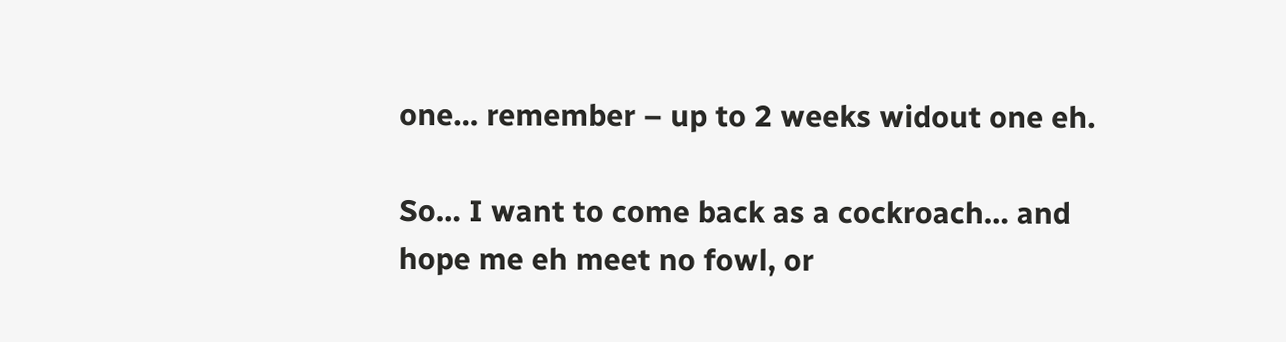one… remember – up to 2 weeks widout one eh.

So… I want to come back as a cockroach… and hope me eh meet no fowl, or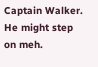Captain Walker. He might step on meh.